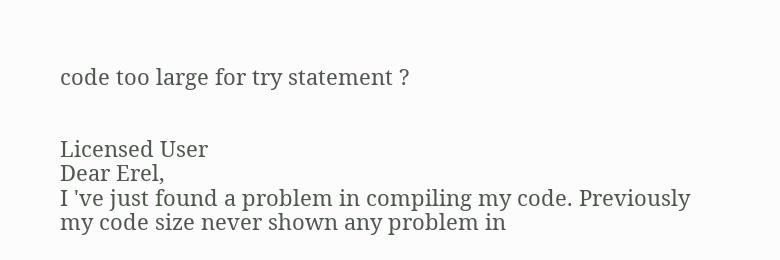code too large for try statement ?


Licensed User
Dear Erel,
I 've just found a problem in compiling my code. Previously my code size never shown any problem in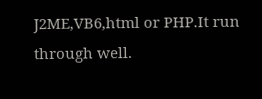J2ME,VB6,html or PHP.It run through well.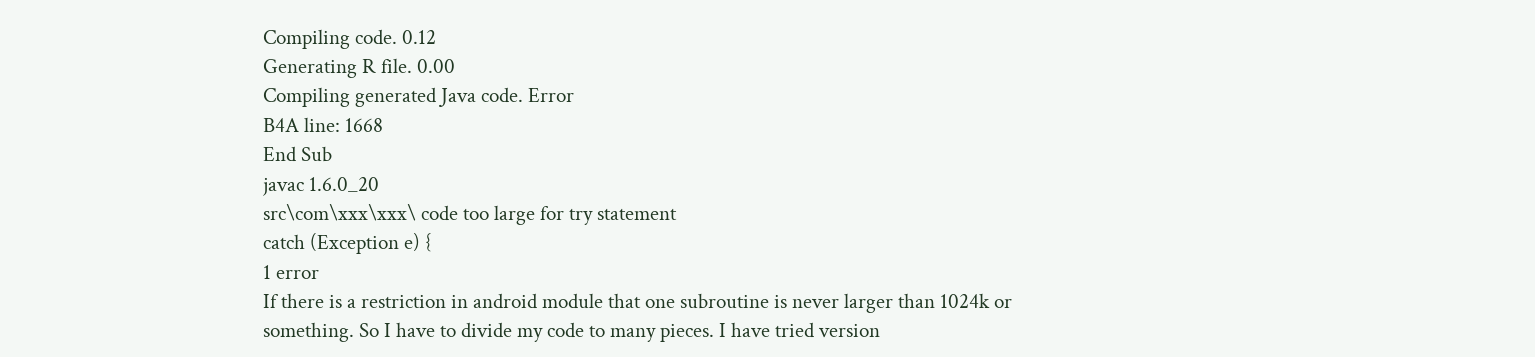Compiling code. 0.12
Generating R file. 0.00
Compiling generated Java code. Error
B4A line: 1668
End Sub
javac 1.6.0_20
src\com\xxx\xxx\ code too large for try statement
catch (Exception e) {
1 error
If there is a restriction in android module that one subroutine is never larger than 1024k or something. So I have to divide my code to many pieces. I have tried version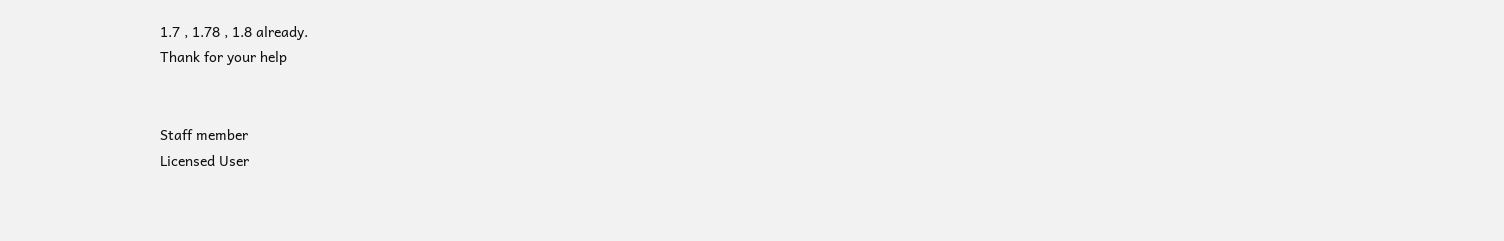1.7 , 1.78 , 1.8 already.
Thank for your help


Staff member
Licensed User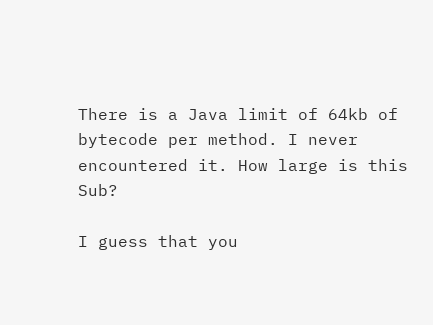There is a Java limit of 64kb of bytecode per method. I never encountered it. How large is this Sub?

I guess that you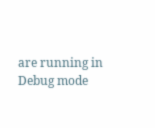are running in Debug mode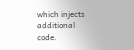which injects additional code.